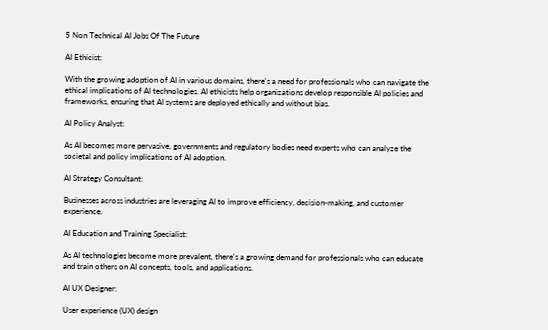5 Non Technical AI Jobs Of The Future

AI Ethicist:

With the growing adoption of AI in various domains, there's a need for professionals who can navigate the ethical implications of AI technologies. AI ethicists help organizations develop responsible AI policies and frameworks, ensuring that AI systems are deployed ethically and without bias.

AI Policy Analyst:

As AI becomes more pervasive, governments and regulatory bodies need experts who can analyze the societal and policy implications of AI adoption.

AI Strategy Consultant:

Businesses across industries are leveraging AI to improve efficiency, decision-making, and customer experience.

AI Education and Training Specialist:

As AI technologies become more prevalent, there's a growing demand for professionals who can educate and train others on AI concepts, tools, and applications.

AI UX Designer:

User experience (UX) design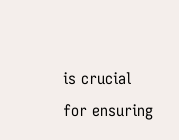is crucial for ensuring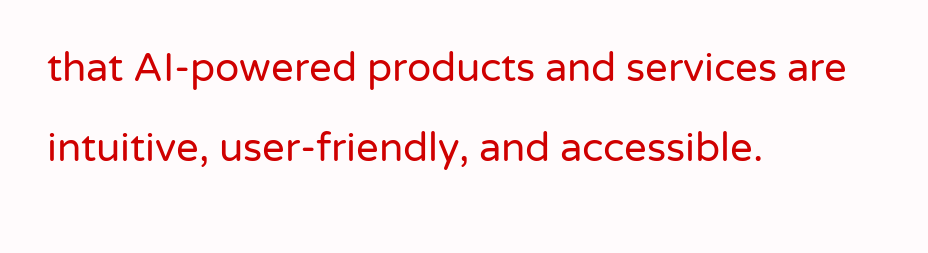that AI-powered products and services are intuitive, user-friendly, and accessible.